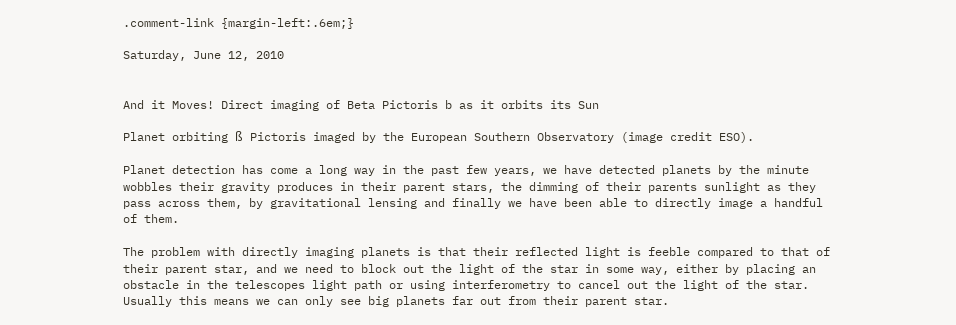.comment-link {margin-left:.6em;}

Saturday, June 12, 2010


And it Moves! Direct imaging of Beta Pictoris b as it orbits its Sun

Planet orbiting ß Pictoris imaged by the European Southern Observatory (image credit ESO).

Planet detection has come a long way in the past few years, we have detected planets by the minute wobbles their gravity produces in their parent stars, the dimming of their parents sunlight as they pass across them, by gravitational lensing and finally we have been able to directly image a handful of them.

The problem with directly imaging planets is that their reflected light is feeble compared to that of their parent star, and we need to block out the light of the star in some way, either by placing an obstacle in the telescopes light path or using interferometry to cancel out the light of the star. Usually this means we can only see big planets far out from their parent star.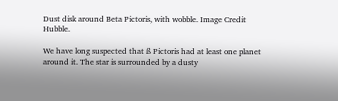Dust disk around Beta Pictoris, with wobble. Image Credit Hubble.

We have long suspected that ß Pictoris had at least one planet around it. The star is surrounded by a dusty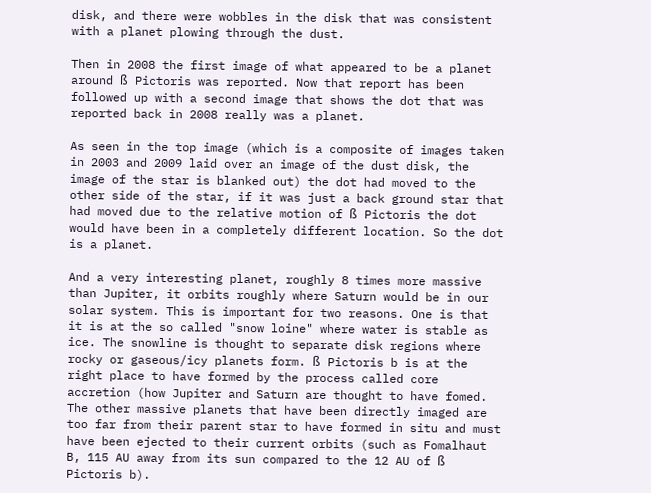disk, and there were wobbles in the disk that was consistent with a planet plowing through the dust.

Then in 2008 the first image of what appeared to be a planet around ß Pictoris was reported. Now that report has been followed up with a second image that shows the dot that was reported back in 2008 really was a planet.

As seen in the top image (which is a composite of images taken in 2003 and 2009 laid over an image of the dust disk, the image of the star is blanked out) the dot had moved to the other side of the star, if it was just a back ground star that had moved due to the relative motion of ß Pictoris the dot would have been in a completely different location. So the dot is a planet.

And a very interesting planet, roughly 8 times more massive than Jupiter, it orbits roughly where Saturn would be in our solar system. This is important for two reasons. One is that it is at the so called "snow loine" where water is stable as ice. The snowline is thought to separate disk regions where rocky or gaseous/icy planets form. ß Pictoris b is at the right place to have formed by the process called core accretion (how Jupiter and Saturn are thought to have fomed. The other massive planets that have been directly imaged are too far from their parent star to have formed in situ and must have been ejected to their current orbits (such as Fomalhaut B, 115 AU away from its sun compared to the 12 AU of ß Pictoris b).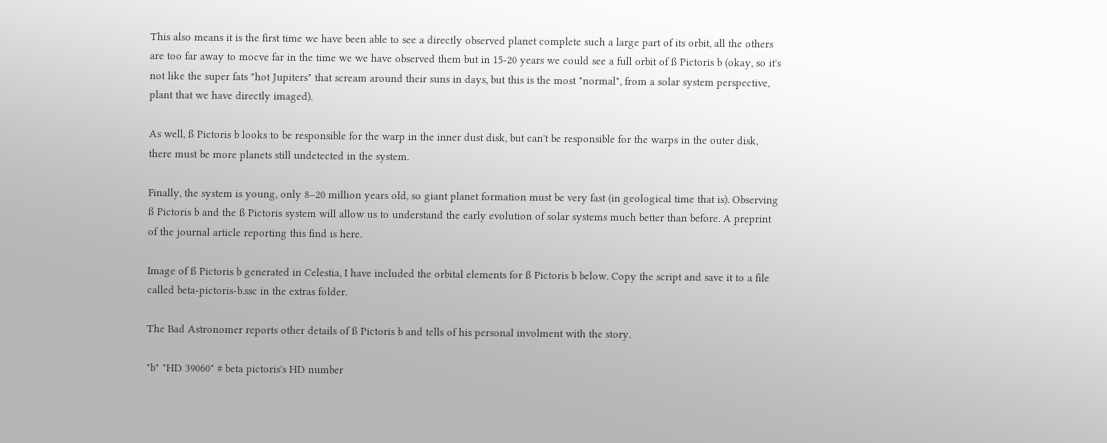This also means it is the first time we have been able to see a directly observed planet complete such a large part of its orbit, all the others are too far away to mocve far in the time we we have observed them but in 15-20 years we could see a full orbit of ß Pictoris b (okay, so it's not like the super fats "hot Jupiters" that scream around their suns in days, but this is the most "normal", from a solar system perspective, plant that we have directly imaged).

As well, ß Pictoris b looks to be responsible for the warp in the inner dust disk, but can't be responsible for the warps in the outer disk, there must be more planets still undetected in the system.

Finally, the system is young, only 8–20 million years old, so giant planet formation must be very fast (in geological time that is). Observing ß Pictoris b and the ß Pictoris system will allow us to understand the early evolution of solar systems much better than before. A preprint of the journal article reporting this find is here.

Image of ß Pictoris b generated in Celestia, I have included the orbital elements for ß Pictoris b below. Copy the script and save it to a file called beta-pictoris-b.ssc in the extras folder.

The Bad Astronomer reports other details of ß Pictoris b and tells of his personal involment with the story.

"b" "HD 39060" # beta pictoris's HD number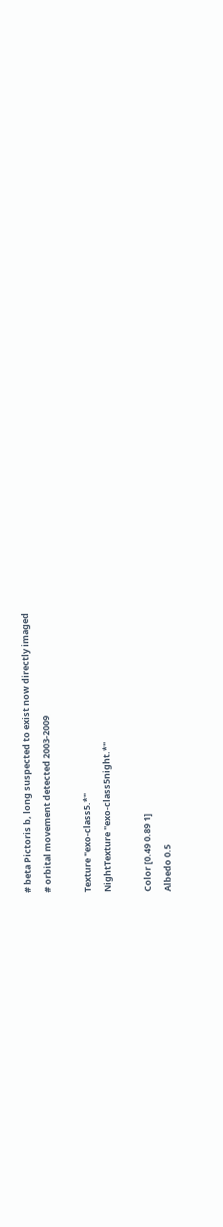# beta Pictoris b, long suspected to exist now directly imaged
# orbital movement detected 2003-2009

Texture "exo-class5.*"
NightTexture "exo-class5night.*"

Color [0.49 0.89 1]
Albedo 0.5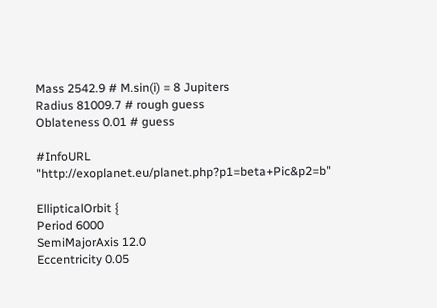Mass 2542.9 # M.sin(i) = 8 Jupiters
Radius 81009.7 # rough guess
Oblateness 0.01 # guess

#InfoURL "http://exoplanet.eu/planet.php?p1=beta+Pic&p2=b"

EllipticalOrbit {
Period 6000
SemiMajorAxis 12.0
Eccentricity 0.05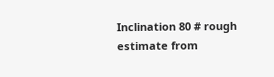Inclination 80 # rough estimate from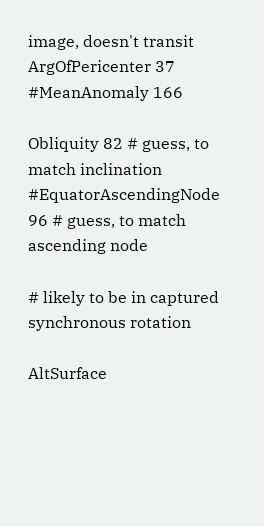image, doesn't transit
ArgOfPericenter 37
#MeanAnomaly 166

Obliquity 82 # guess, to match inclination
#EquatorAscendingNode 96 # guess, to match ascending node

# likely to be in captured synchronous rotation

AltSurface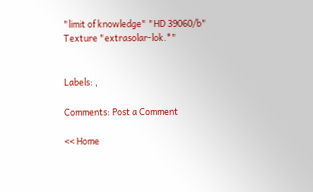"limit of knowledge" "HD 39060/b"
Texture "extrasolar-lok.*"


Labels: ,

Comments: Post a Comment

<< Home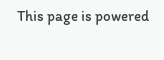This page is powered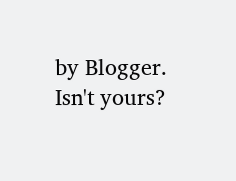by Blogger. Isn't yours?